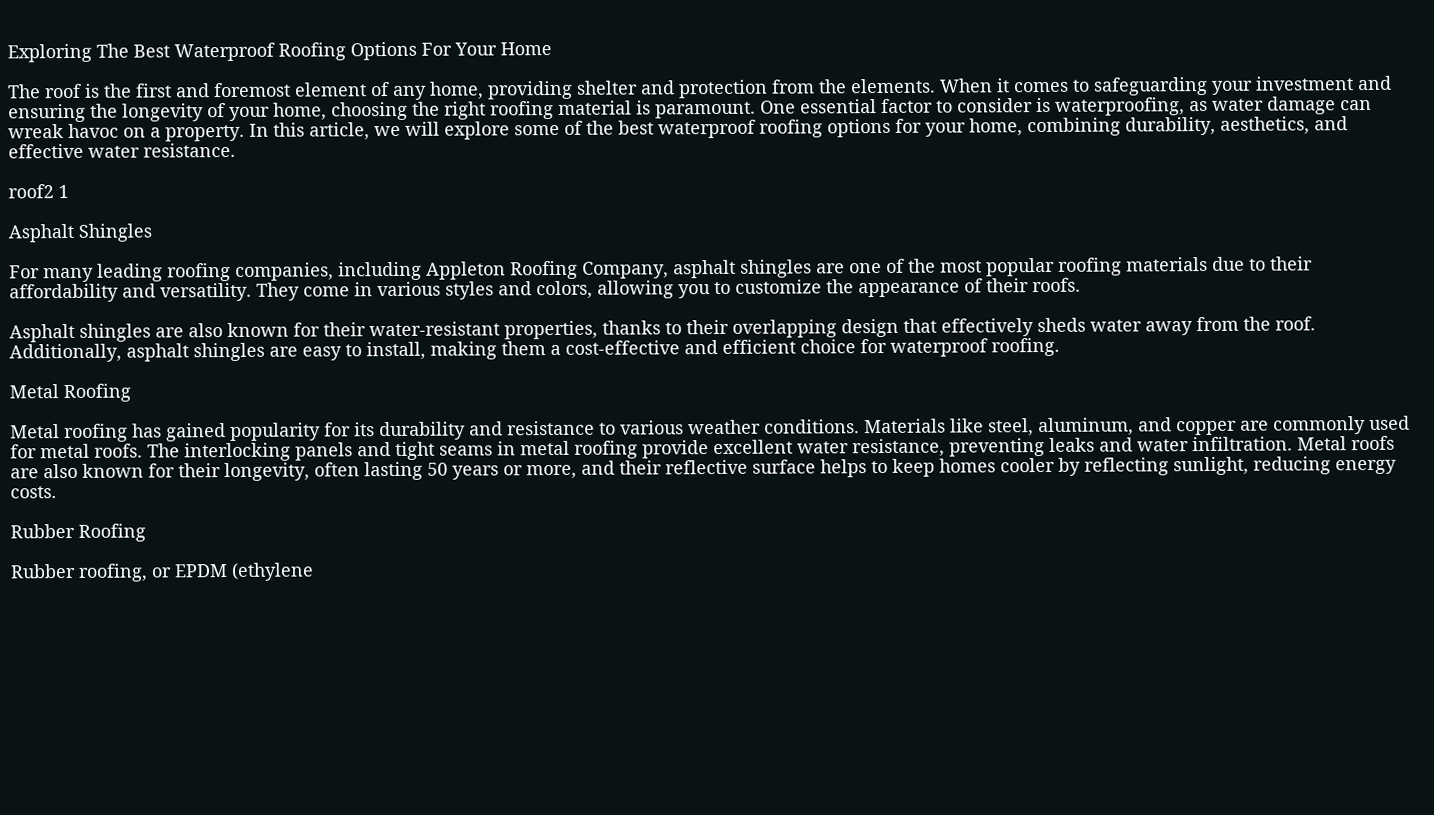Exploring The Best Waterproof Roofing Options For Your Home

The roof is the first and foremost element of any home, providing shelter and protection from the elements. When it comes to safeguarding your investment and ensuring the longevity of your home, choosing the right roofing material is paramount. One essential factor to consider is waterproofing, as water damage can wreak havoc on a property. In this article, we will explore some of the best waterproof roofing options for your home, combining durability, aesthetics, and effective water resistance.

roof2 1

Asphalt Shingles

For many leading roofing companies, including Appleton Roofing Company, asphalt shingles are one of the most popular roofing materials due to their affordability and versatility. They come in various styles and colors, allowing you to customize the appearance of their roofs.

Asphalt shingles are also known for their water-resistant properties, thanks to their overlapping design that effectively sheds water away from the roof. Additionally, asphalt shingles are easy to install, making them a cost-effective and efficient choice for waterproof roofing.

Metal Roofing

Metal roofing has gained popularity for its durability and resistance to various weather conditions. Materials like steel, aluminum, and copper are commonly used for metal roofs. The interlocking panels and tight seams in metal roofing provide excellent water resistance, preventing leaks and water infiltration. Metal roofs are also known for their longevity, often lasting 50 years or more, and their reflective surface helps to keep homes cooler by reflecting sunlight, reducing energy costs.

Rubber Roofing

Rubber roofing, or EPDM (ethylene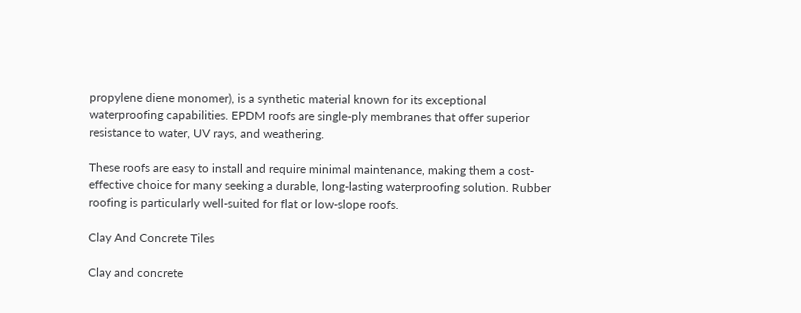propylene diene monomer), is a synthetic material known for its exceptional waterproofing capabilities. EPDM roofs are single-ply membranes that offer superior resistance to water, UV rays, and weathering.

These roofs are easy to install and require minimal maintenance, making them a cost-effective choice for many seeking a durable, long-lasting waterproofing solution. Rubber roofing is particularly well-suited for flat or low-slope roofs.

Clay And Concrete Tiles

Clay and concrete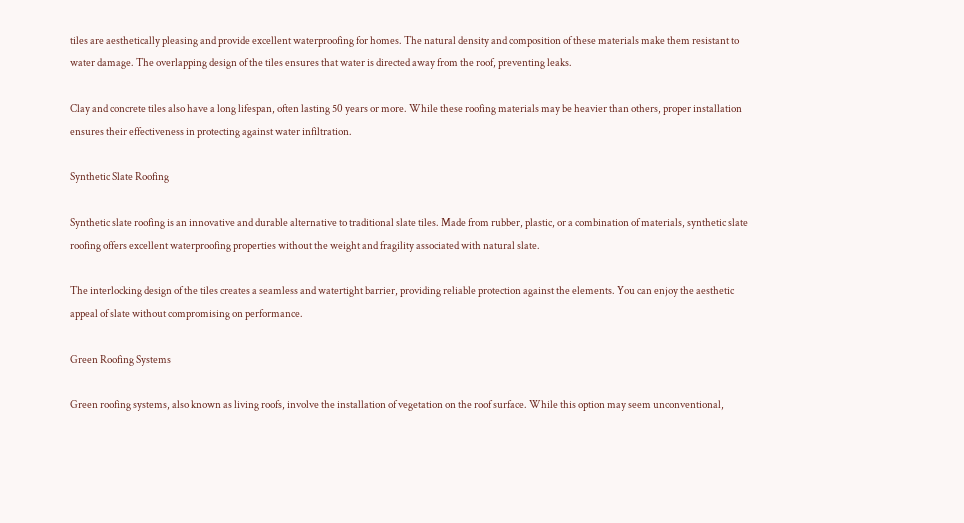tiles are aesthetically pleasing and provide excellent waterproofing for homes. The natural density and composition of these materials make them resistant to water damage. The overlapping design of the tiles ensures that water is directed away from the roof, preventing leaks.

Clay and concrete tiles also have a long lifespan, often lasting 50 years or more. While these roofing materials may be heavier than others, proper installation ensures their effectiveness in protecting against water infiltration.

Synthetic Slate Roofing

Synthetic slate roofing is an innovative and durable alternative to traditional slate tiles. Made from rubber, plastic, or a combination of materials, synthetic slate roofing offers excellent waterproofing properties without the weight and fragility associated with natural slate.

The interlocking design of the tiles creates a seamless and watertight barrier, providing reliable protection against the elements. You can enjoy the aesthetic appeal of slate without compromising on performance.

Green Roofing Systems

Green roofing systems, also known as living roofs, involve the installation of vegetation on the roof surface. While this option may seem unconventional,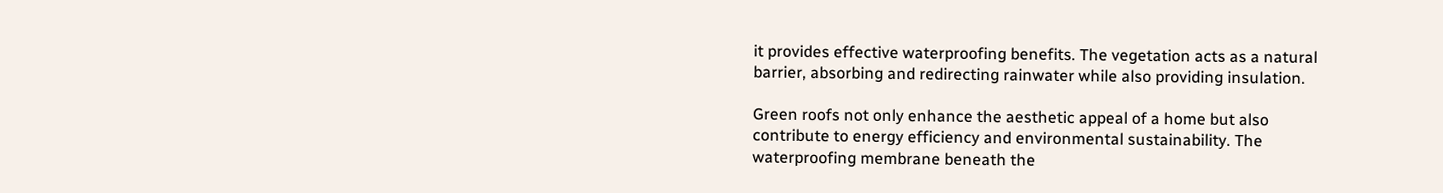it provides effective waterproofing benefits. The vegetation acts as a natural barrier, absorbing and redirecting rainwater while also providing insulation.

Green roofs not only enhance the aesthetic appeal of a home but also contribute to energy efficiency and environmental sustainability. The waterproofing membrane beneath the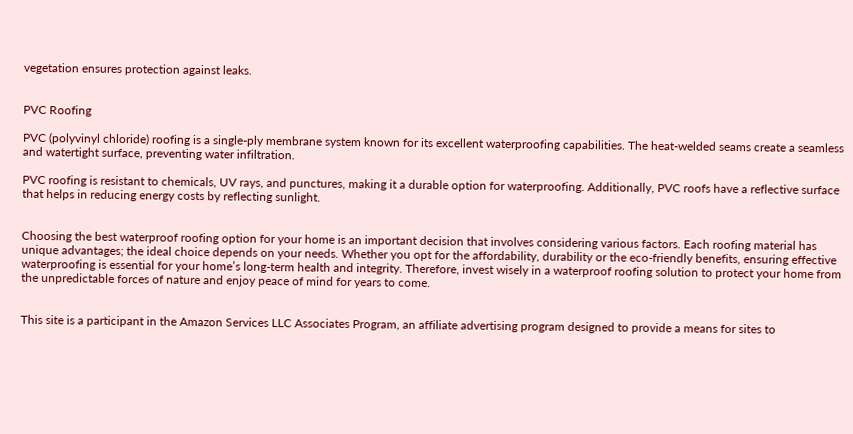vegetation ensures protection against leaks.


PVC Roofing

PVC (polyvinyl chloride) roofing is a single-ply membrane system known for its excellent waterproofing capabilities. The heat-welded seams create a seamless and watertight surface, preventing water infiltration.

PVC roofing is resistant to chemicals, UV rays, and punctures, making it a durable option for waterproofing. Additionally, PVC roofs have a reflective surface that helps in reducing energy costs by reflecting sunlight.


Choosing the best waterproof roofing option for your home is an important decision that involves considering various factors. Each roofing material has unique advantages; the ideal choice depends on your needs. Whether you opt for the affordability, durability or the eco-friendly benefits, ensuring effective waterproofing is essential for your home’s long-term health and integrity. Therefore, invest wisely in a waterproof roofing solution to protect your home from the unpredictable forces of nature and enjoy peace of mind for years to come.


This site is a participant in the Amazon Services LLC Associates Program, an affiliate advertising program designed to provide a means for sites to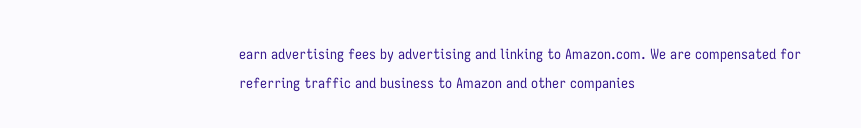earn advertising fees by advertising and linking to Amazon.com. We are compensated for referring traffic and business to Amazon and other companies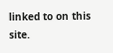linked to on this site.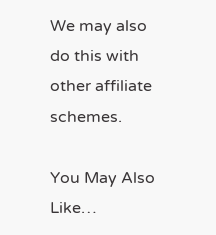We may also do this with other affiliate schemes.

You May Also Like…